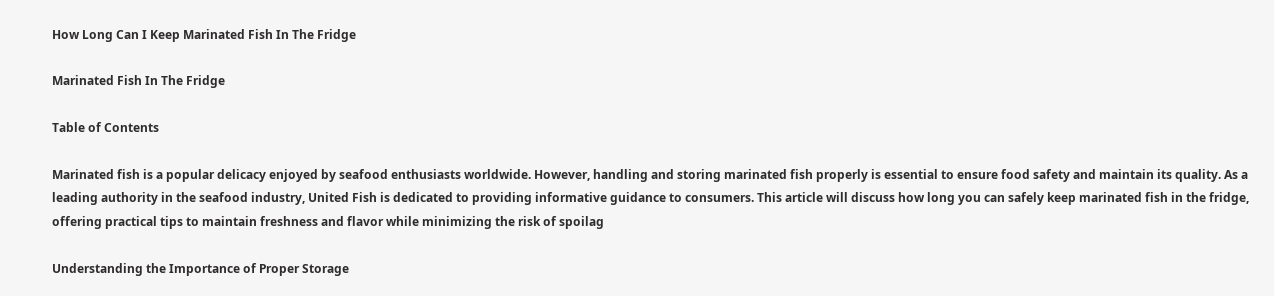How Long Can I Keep Marinated Fish In The Fridge

Marinated Fish In The Fridge

Table of Contents

Marinated fish is a popular delicacy enjoyed by seafood enthusiasts worldwide. However, handling and storing marinated fish properly is essential to ensure food safety and maintain its quality. As a leading authority in the seafood industry, United Fish is dedicated to providing informative guidance to consumers. This article will discuss how long you can safely keep marinated fish in the fridge, offering practical tips to maintain freshness and flavor while minimizing the risk of spoilag

Understanding the Importance of Proper Storage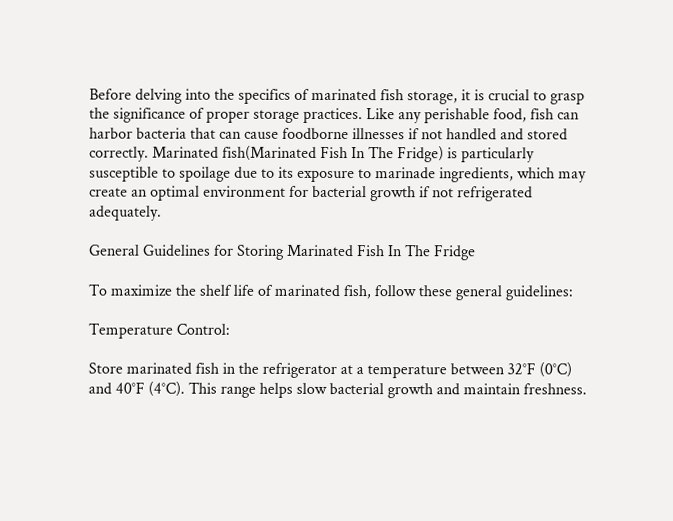Before delving into the specifics of marinated fish storage, it is crucial to grasp the significance of proper storage practices. Like any perishable food, fish can harbor bacteria that can cause foodborne illnesses if not handled and stored correctly. Marinated fish(Marinated Fish In The Fridge) is particularly susceptible to spoilage due to its exposure to marinade ingredients, which may create an optimal environment for bacterial growth if not refrigerated adequately.

General Guidelines for Storing Marinated Fish In The Fridge

To maximize the shelf life of marinated fish, follow these general guidelines:

Temperature Control:

Store marinated fish in the refrigerator at a temperature between 32°F (0°C) and 40°F (4°C). This range helps slow bacterial growth and maintain freshness.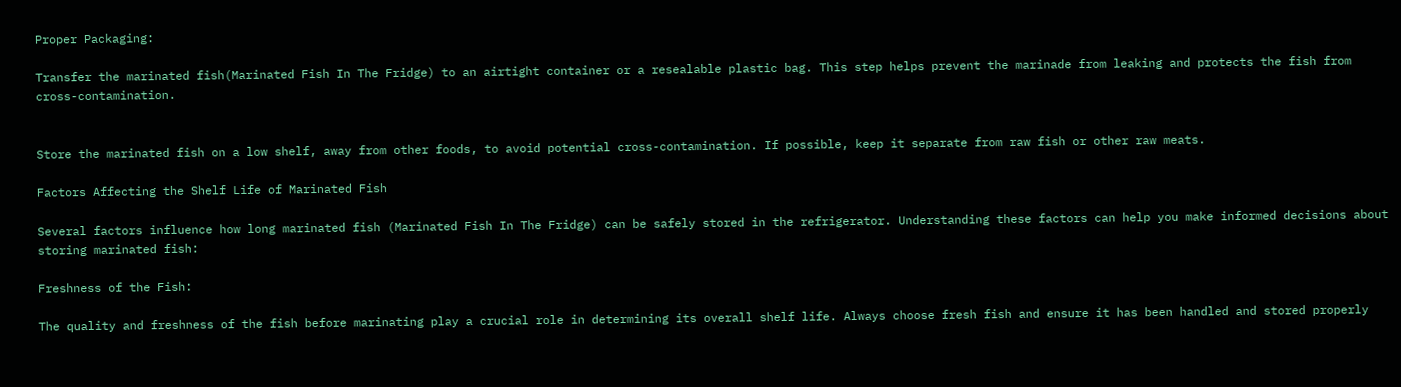Proper Packaging:

Transfer the marinated fish(Marinated Fish In The Fridge) to an airtight container or a resealable plastic bag. This step helps prevent the marinade from leaking and protects the fish from cross-contamination.


Store the marinated fish on a low shelf, away from other foods, to avoid potential cross-contamination. If possible, keep it separate from raw fish or other raw meats.

Factors Affecting the Shelf Life of Marinated Fish

Several factors influence how long marinated fish (Marinated Fish In The Fridge) can be safely stored in the refrigerator. Understanding these factors can help you make informed decisions about storing marinated fish:

Freshness of the Fish:

The quality and freshness of the fish before marinating play a crucial role in determining its overall shelf life. Always choose fresh fish and ensure it has been handled and stored properly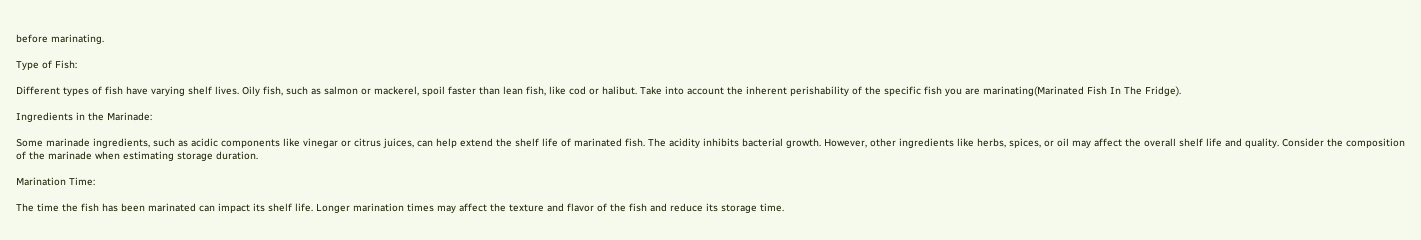before marinating.

Type of Fish:

Different types of fish have varying shelf lives. Oily fish, such as salmon or mackerel, spoil faster than lean fish, like cod or halibut. Take into account the inherent perishability of the specific fish you are marinating(Marinated Fish In The Fridge).

Ingredients in the Marinade:

Some marinade ingredients, such as acidic components like vinegar or citrus juices, can help extend the shelf life of marinated fish. The acidity inhibits bacterial growth. However, other ingredients like herbs, spices, or oil may affect the overall shelf life and quality. Consider the composition of the marinade when estimating storage duration.

Marination Time:

The time the fish has been marinated can impact its shelf life. Longer marination times may affect the texture and flavor of the fish and reduce its storage time.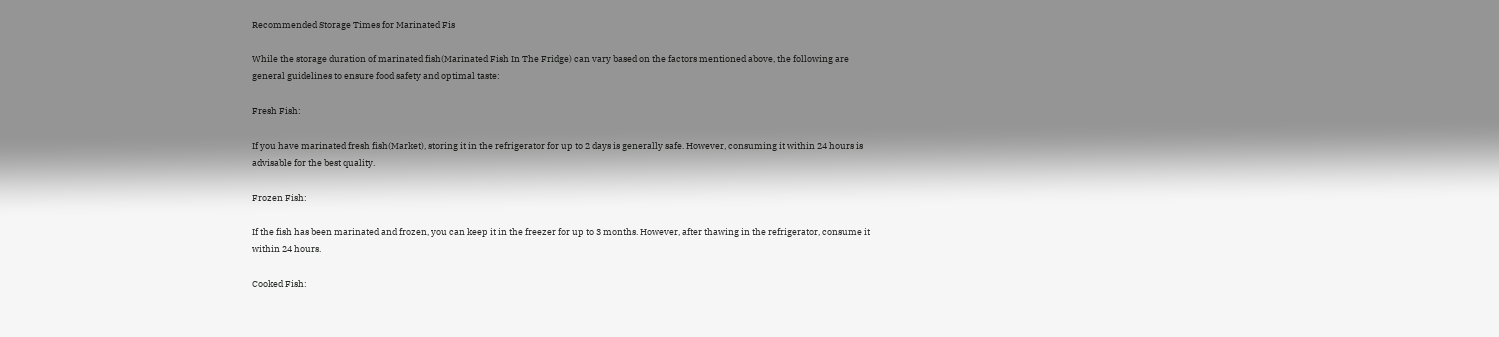Recommended Storage Times for Marinated Fis

While the storage duration of marinated fish(Marinated Fish In The Fridge) can vary based on the factors mentioned above, the following are general guidelines to ensure food safety and optimal taste:

Fresh Fish:

If you have marinated fresh fish(Market), storing it in the refrigerator for up to 2 days is generally safe. However, consuming it within 24 hours is advisable for the best quality.

Frozen Fish:

If the fish has been marinated and frozen, you can keep it in the freezer for up to 3 months. However, after thawing in the refrigerator, consume it within 24 hours.

Cooked Fish: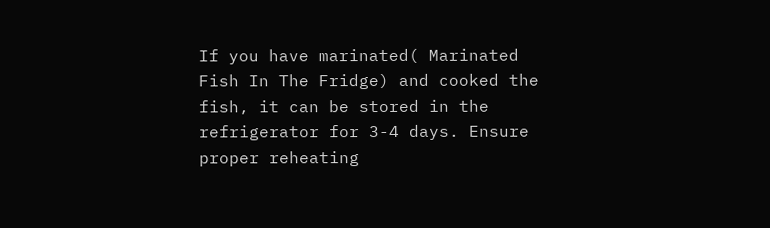If you have marinated( Marinated Fish In The Fridge) and cooked the fish, it can be stored in the refrigerator for 3-4 days. Ensure proper reheating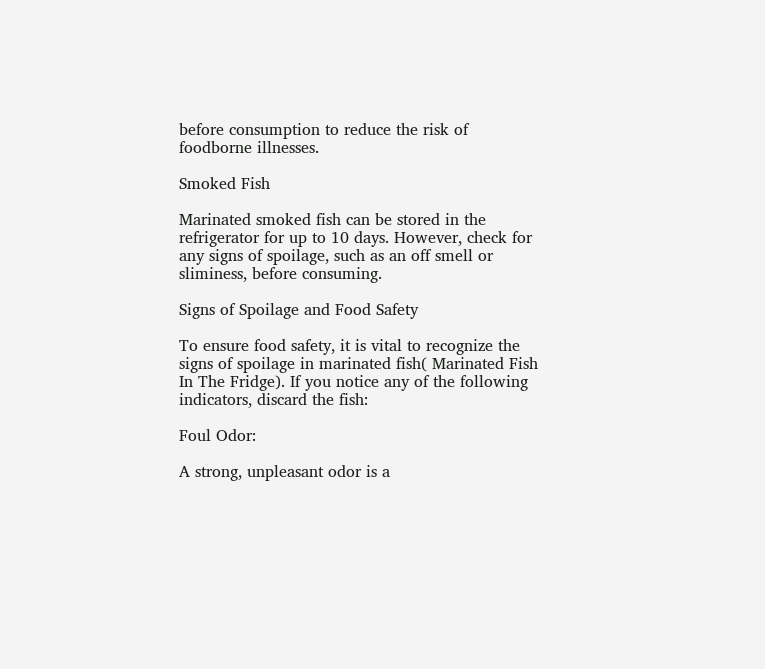before consumption to reduce the risk of foodborne illnesses.

Smoked Fish

Marinated smoked fish can be stored in the refrigerator for up to 10 days. However, check for any signs of spoilage, such as an off smell or sliminess, before consuming.

Signs of Spoilage and Food Safety

To ensure food safety, it is vital to recognize the signs of spoilage in marinated fish( Marinated Fish In The Fridge). If you notice any of the following indicators, discard the fish:

Foul Odor:

A strong, unpleasant odor is a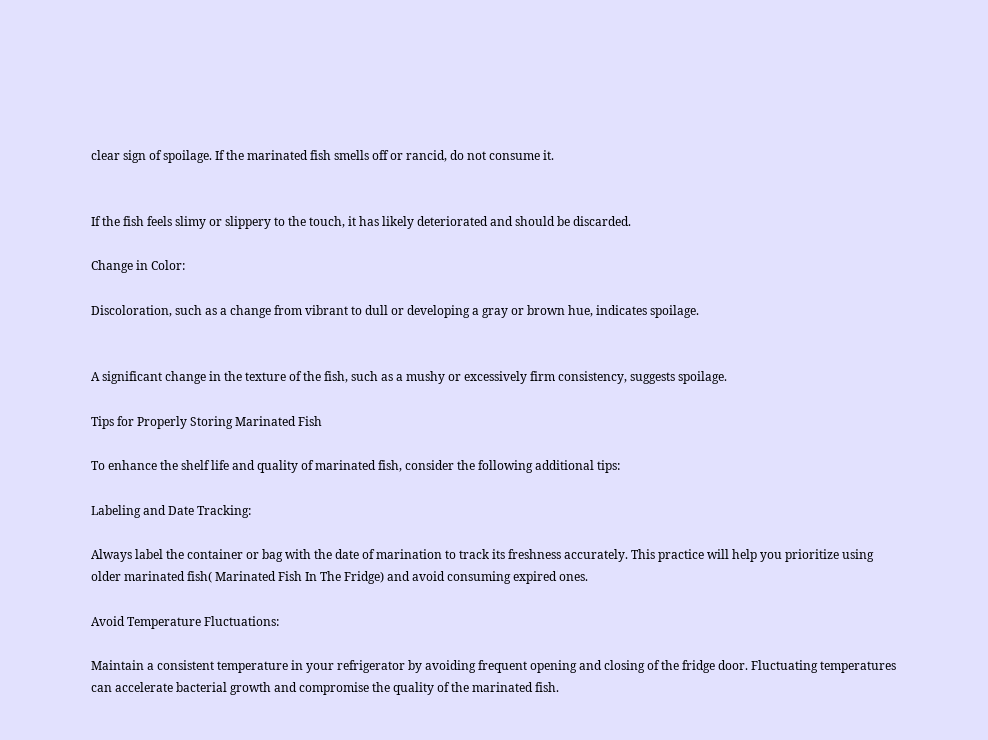clear sign of spoilage. If the marinated fish smells off or rancid, do not consume it.


If the fish feels slimy or slippery to the touch, it has likely deteriorated and should be discarded.

Change in Color:

Discoloration, such as a change from vibrant to dull or developing a gray or brown hue, indicates spoilage.


A significant change in the texture of the fish, such as a mushy or excessively firm consistency, suggests spoilage.

Tips for Properly Storing Marinated Fish

To enhance the shelf life and quality of marinated fish, consider the following additional tips:

Labeling and Date Tracking:

Always label the container or bag with the date of marination to track its freshness accurately. This practice will help you prioritize using older marinated fish( Marinated Fish In The Fridge) and avoid consuming expired ones.

Avoid Temperature Fluctuations:

Maintain a consistent temperature in your refrigerator by avoiding frequent opening and closing of the fridge door. Fluctuating temperatures can accelerate bacterial growth and compromise the quality of the marinated fish.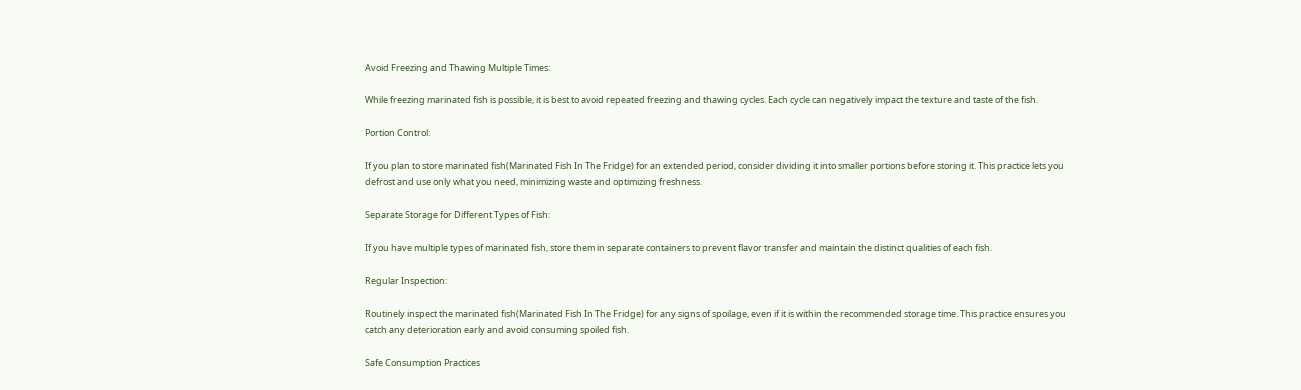Avoid Freezing and Thawing Multiple Times:

While freezing marinated fish is possible, it is best to avoid repeated freezing and thawing cycles. Each cycle can negatively impact the texture and taste of the fish.

Portion Control:

If you plan to store marinated fish(Marinated Fish In The Fridge) for an extended period, consider dividing it into smaller portions before storing it. This practice lets you defrost and use only what you need, minimizing waste and optimizing freshness.

Separate Storage for Different Types of Fish:

If you have multiple types of marinated fish, store them in separate containers to prevent flavor transfer and maintain the distinct qualities of each fish.

Regular Inspection:

Routinely inspect the marinated fish(Marinated Fish In The Fridge) for any signs of spoilage, even if it is within the recommended storage time. This practice ensures you catch any deterioration early and avoid consuming spoiled fish.

Safe Consumption Practices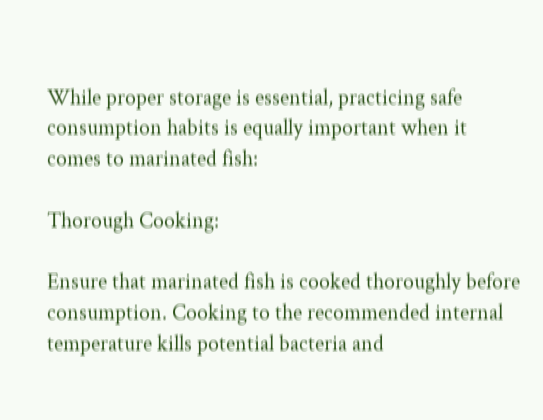While proper storage is essential, practicing safe consumption habits is equally important when it comes to marinated fish:

Thorough Cooking:

Ensure that marinated fish is cooked thoroughly before consumption. Cooking to the recommended internal temperature kills potential bacteria and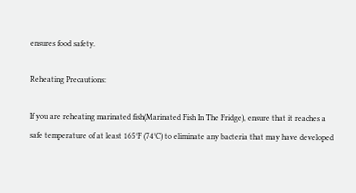ensures food safety.

Reheating Precautions:

If you are reheating marinated fish(Marinated Fish In The Fridge), ensure that it reaches a safe temperature of at least 165°F (74°C) to eliminate any bacteria that may have developed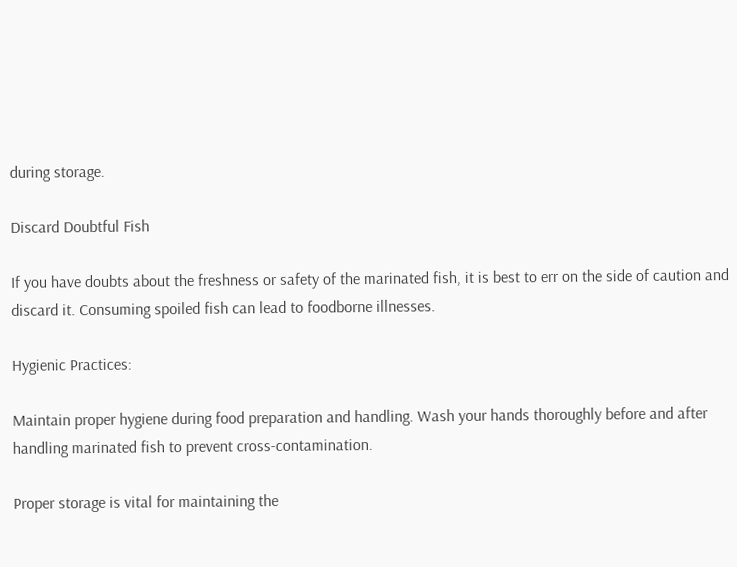during storage.

Discard Doubtful Fish

If you have doubts about the freshness or safety of the marinated fish, it is best to err on the side of caution and discard it. Consuming spoiled fish can lead to foodborne illnesses.

Hygienic Practices:

Maintain proper hygiene during food preparation and handling. Wash your hands thoroughly before and after handling marinated fish to prevent cross-contamination.

Proper storage is vital for maintaining the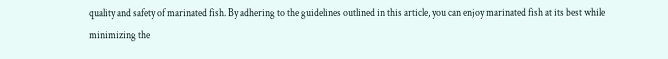quality and safety of marinated fish. By adhering to the guidelines outlined in this article, you can enjoy marinated fish at its best while minimizing the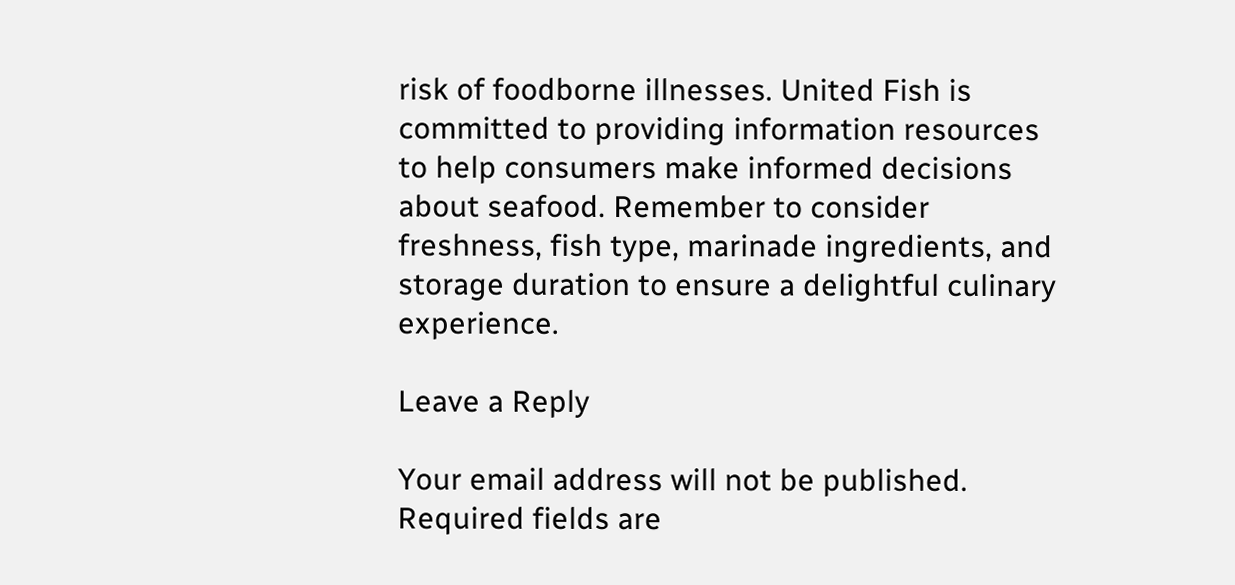risk of foodborne illnesses. United Fish is committed to providing information resources to help consumers make informed decisions about seafood. Remember to consider freshness, fish type, marinade ingredients, and storage duration to ensure a delightful culinary experience.

Leave a Reply

Your email address will not be published. Required fields are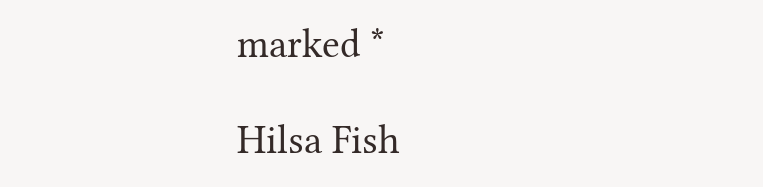marked *

Hilsa Fish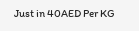Just in 40AED Per KG